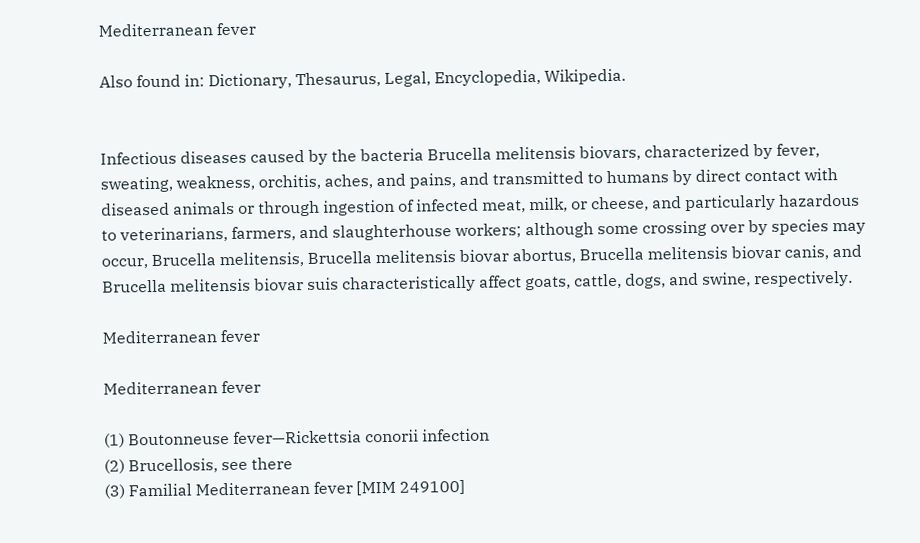Mediterranean fever

Also found in: Dictionary, Thesaurus, Legal, Encyclopedia, Wikipedia.


Infectious diseases caused by the bacteria Brucella melitensis biovars, characterized by fever, sweating, weakness, orchitis, aches, and pains, and transmitted to humans by direct contact with diseased animals or through ingestion of infected meat, milk, or cheese, and particularly hazardous to veterinarians, farmers, and slaughterhouse workers; although some crossing over by species may occur, Brucella melitensis, Brucella melitensis biovar abortus, Brucella melitensis biovar canis, and Brucella melitensis biovar suis characteristically affect goats, cattle, dogs, and swine, respectively.

Mediterranean fever

Mediterranean fever

(1) Boutonneuse fever—Rickettsia conorii infection
(2) Brucellosis, see there
(3) Familial Mediterranean fever [MIM 249100]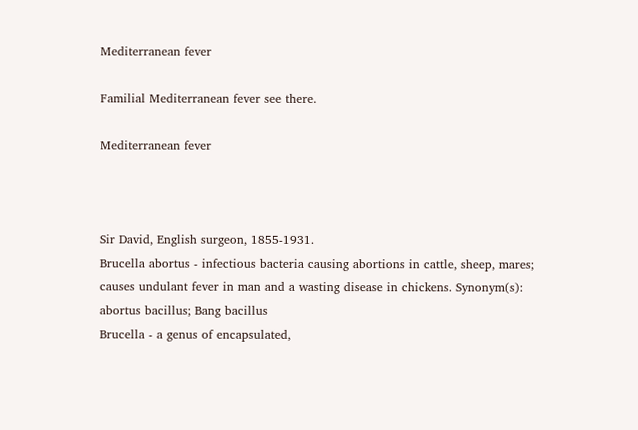Mediterranean fever

Familial Mediterranean fever see there.

Mediterranean fever



Sir David, English surgeon, 1855-1931.
Brucella abortus - infectious bacteria causing abortions in cattle, sheep, mares; causes undulant fever in man and a wasting disease in chickens. Synonym(s): abortus bacillus; Bang bacillus
Brucella - a genus of encapsulated,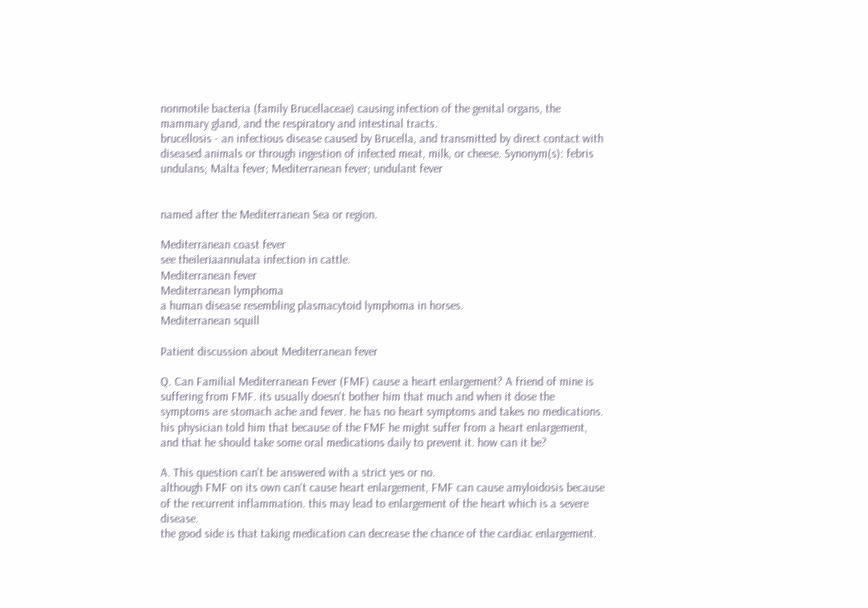nonmotile bacteria (family Brucellaceae) causing infection of the genital organs, the mammary gland, and the respiratory and intestinal tracts.
brucellosis - an infectious disease caused by Brucella, and transmitted by direct contact with diseased animals or through ingestion of infected meat, milk, or cheese. Synonym(s): febris undulans; Malta fever; Mediterranean fever; undulant fever


named after the Mediterranean Sea or region.

Mediterranean coast fever
see theileriaannulata infection in cattle.
Mediterranean fever
Mediterranean lymphoma
a human disease resembling plasmacytoid lymphoma in horses.
Mediterranean squill

Patient discussion about Mediterranean fever

Q. Can Familial Mediterranean Fever (FMF) cause a heart enlargement? A friend of mine is suffering from FMF. its usually doesn't bother him that much and when it dose the symptoms are stomach ache and fever. he has no heart symptoms and takes no medications. his physician told him that because of the FMF he might suffer from a heart enlargement, and that he should take some oral medications daily to prevent it. how can it be?

A. This question can't be answered with a strict yes or no.
although FMF on its own can't cause heart enlargement, FMF can cause amyloidosis because of the recurrent inflammation. this may lead to enlargement of the heart which is a severe disease.
the good side is that taking medication can decrease the chance of the cardiac enlargement.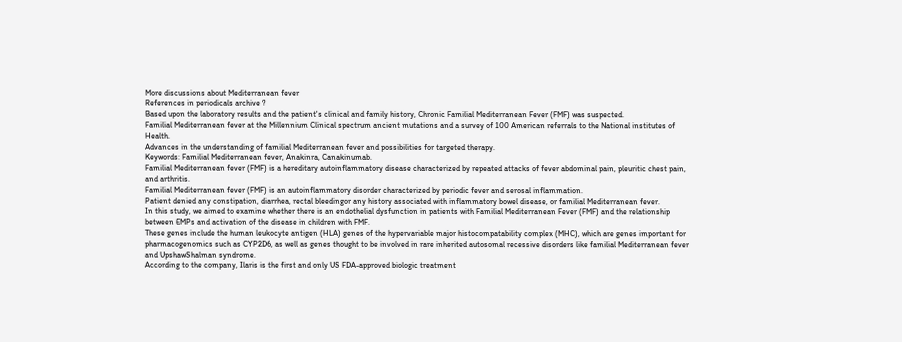More discussions about Mediterranean fever
References in periodicals archive ?
Based upon the laboratory results and the patient's clinical and family history, Chronic Familial Mediterranean Fever (FMF) was suspected.
Familial Mediterranean fever at the Millennium Clinical spectrum ancient mutations and a survey of 100 American referrals to the National institutes of Health.
Advances in the understanding of familial Mediterranean fever and possibilities for targeted therapy.
Keywords: Familial Mediterranean fever, Anakinra, Canakinumab.
Familial Mediterranean fever (FMF) is a hereditary autoinflammatory disease characterized by repeated attacks of fever abdominal pain, pleuritic chest pain, and arthritis.
Familial Mediterranean fever (FMF) is an autoinflammatory disorder characterized by periodic fever and serosal inflammation.
Patient denied any constipation, diarrhea, rectal bleedingor any history associated with inflammatory bowel disease, or familial Mediterranean fever.
In this study, we aimed to examine whether there is an endothelial dysfunction in patients with Familial Mediterranean Fever (FMF) and the relationship between EMPs and activation of the disease in children with FMF.
These genes include the human leukocyte antigen (HLA) genes of the hypervariable major histocompatability complex (MHC), which are genes important for pharmacogenomics such as CYP2D6, as well as genes thought to be involved in rare inherited autosomal recessive disorders like familial Mediterranean fever and UpshawShalman syndrome.
According to the company, Ilaris is the first and only US FDA-approved biologic treatment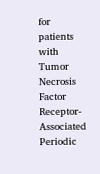for patients with Tumor Necrosis Factor Receptor-Associated Periodic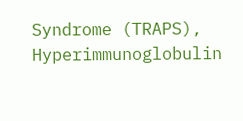Syndrome (TRAPS), Hyperimmunoglobulin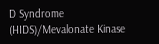D Syndrome (HIDS)/Mevalonate Kinase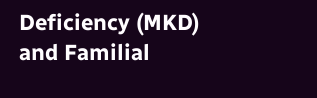Deficiency (MKD) and Familial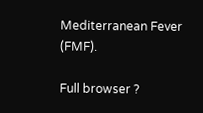Mediterranean Fever (FMF).

Full browser ?